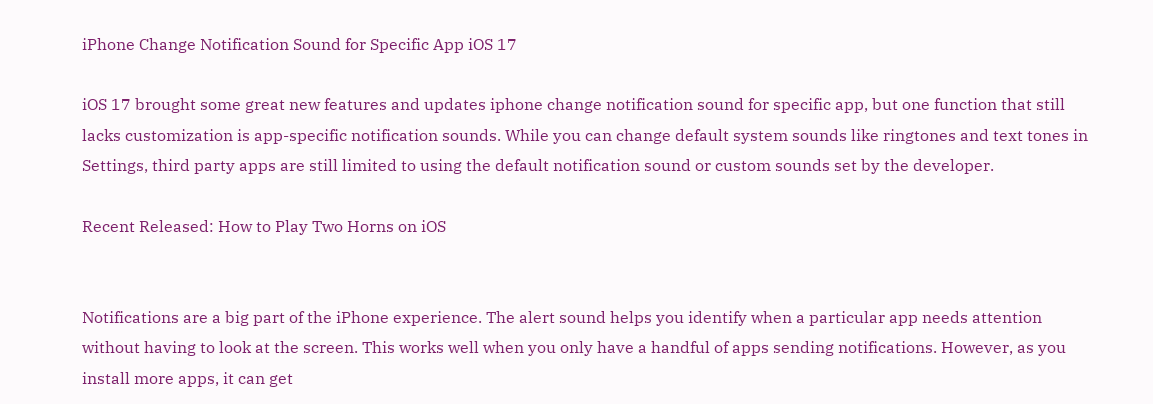iPhone Change Notification Sound for Specific App iOS 17

iOS 17 brought some great new features and updates iphone change notification sound for specific app, but one function that still lacks customization is app-specific notification sounds. While you can change default system sounds like ringtones and text tones in Settings, third party apps are still limited to using the default notification sound or custom sounds set by the developer.

Recent Released: How to Play Two Horns on iOS


Notifications are a big part of the iPhone experience. The alert sound helps you identify when a particular app needs attention without having to look at the screen. This works well when you only have a handful of apps sending notifications. However, as you install more apps, it can get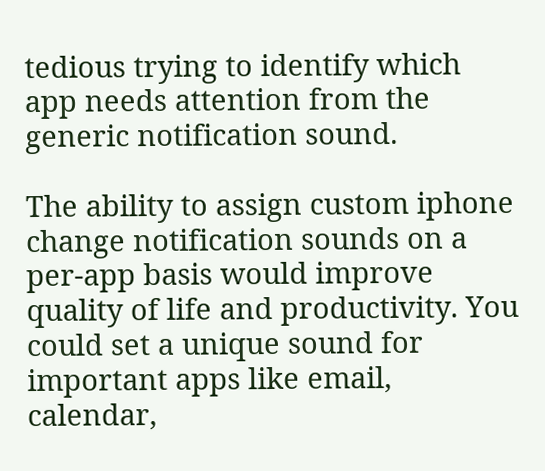tedious trying to identify which app needs attention from the generic notification sound.

The ability to assign custom iphone change notification sounds on a per-app basis would improve quality of life and productivity. You could set a unique sound for important apps like email, calendar,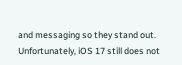and messaging so they stand out. Unfortunately, iOS 17 still does not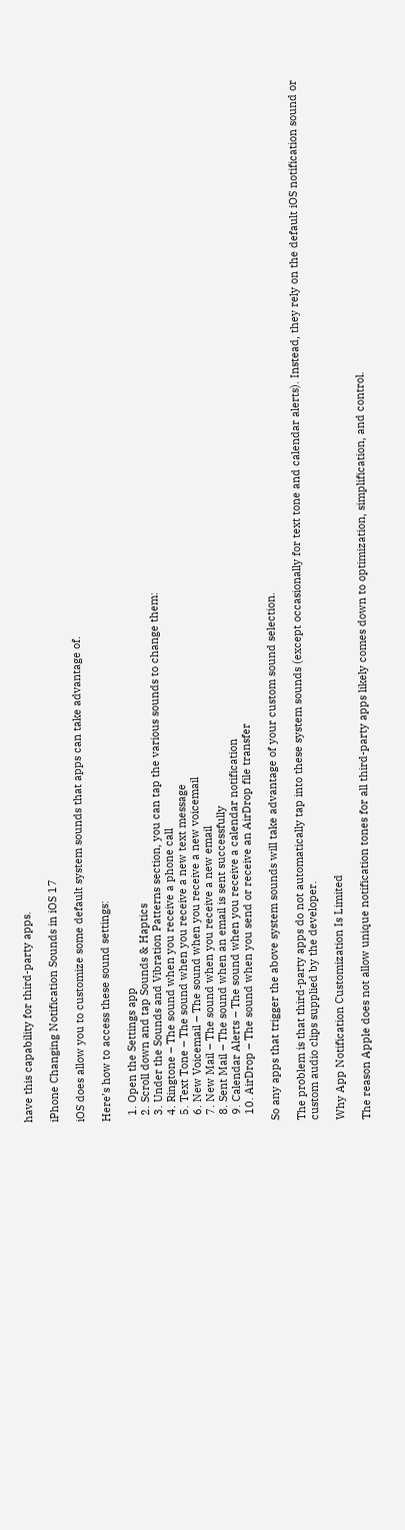have this capability for third-party apps.

iPhone Changing Notification Sounds in iOS 17

iOS does allow you to customize some default system sounds that apps can take advantage of.

Here’s how to access these sound settings:

  1. Open the Settings app
  2. Scroll down and tap Sounds & Haptics
  3. Under the Sounds and Vibration Patterns section, you can tap the various sounds to change them:
  4. Ringtone – The sound when you receive a phone call
  5. Text Tone – The sound when you receive a new text message
  6. New Voicemail – The sound when you receive a new voicemail
  7. New Mail – The sound when you receive a new email
  8. Sent Mail – The sound when an email is sent successfully
  9. Calendar Alerts – The sound when you receive a calendar notification
  10. AirDrop – The sound when you send or receive an AirDrop file transfer

So any apps that trigger the above system sounds will take advantage of your custom sound selection.

The problem is that third-party apps do not automatically tap into these system sounds (except occasionally for text tone and calendar alerts). Instead, they rely on the default iOS notification sound or custom audio clips supplied by the developer.

Why App Notification Customization Is Limited

The reason Apple does not allow unique notification tones for all third-party apps likely comes down to optimization, simplification, and control.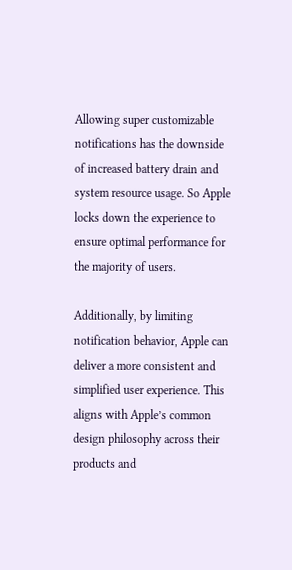Allowing super customizable notifications has the downside of increased battery drain and system resource usage. So Apple locks down the experience to ensure optimal performance for the majority of users.

Additionally, by limiting notification behavior, Apple can deliver a more consistent and simplified user experience. This aligns with Apple’s common design philosophy across their products and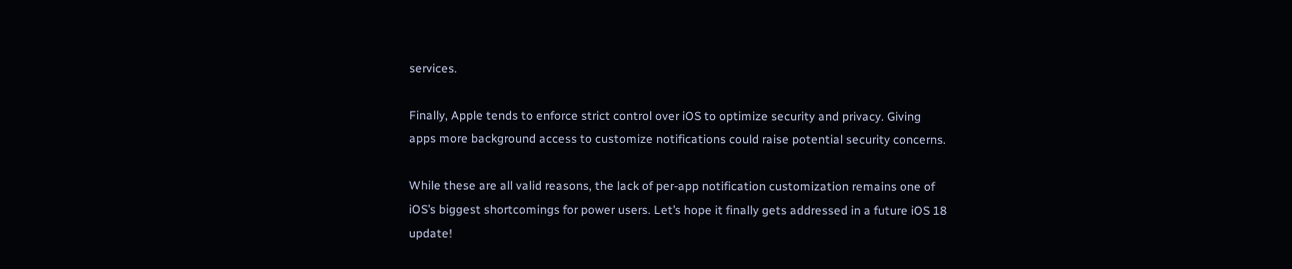services.

Finally, Apple tends to enforce strict control over iOS to optimize security and privacy. Giving apps more background access to customize notifications could raise potential security concerns.

While these are all valid reasons, the lack of per-app notification customization remains one of iOS’s biggest shortcomings for power users. Let’s hope it finally gets addressed in a future iOS 18 update!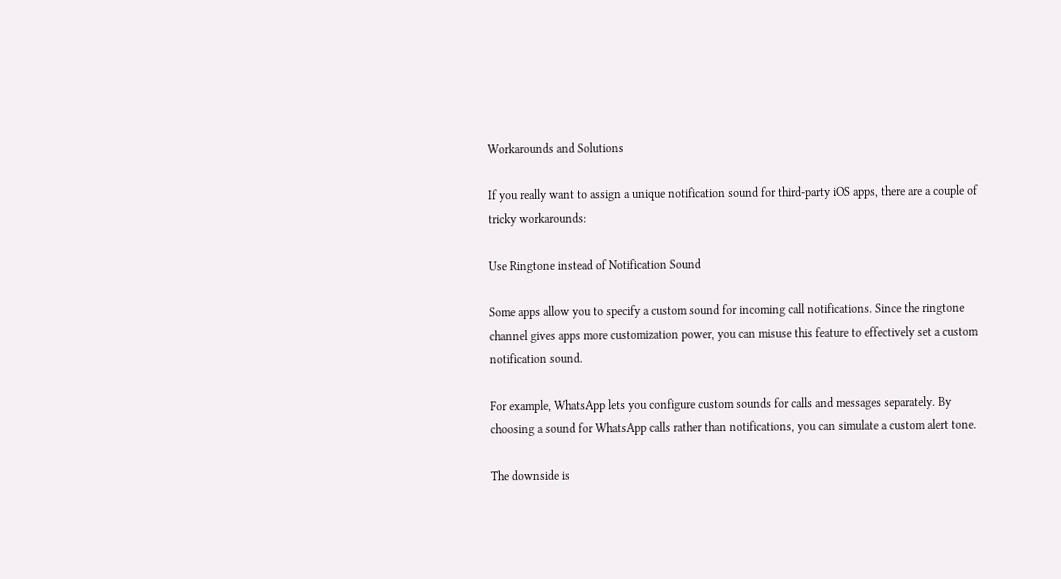Workarounds and Solutions

If you really want to assign a unique notification sound for third-party iOS apps, there are a couple of tricky workarounds:

Use Ringtone instead of Notification Sound

Some apps allow you to specify a custom sound for incoming call notifications. Since the ringtone channel gives apps more customization power, you can misuse this feature to effectively set a custom notification sound.

For example, WhatsApp lets you configure custom sounds for calls and messages separately. By choosing a sound for WhatsApp calls rather than notifications, you can simulate a custom alert tone.

The downside is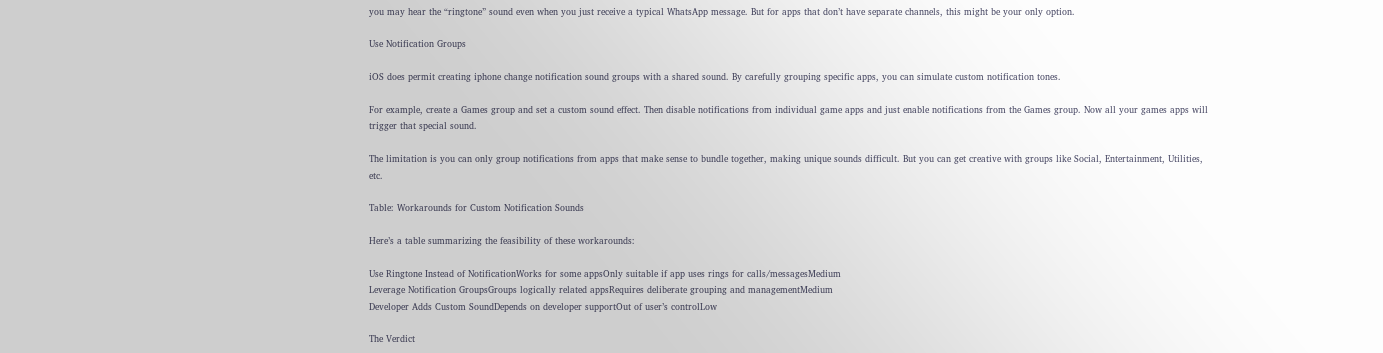you may hear the “ringtone” sound even when you just receive a typical WhatsApp message. But for apps that don’t have separate channels, this might be your only option.

Use Notification Groups

iOS does permit creating iphone change notification sound groups with a shared sound. By carefully grouping specific apps, you can simulate custom notification tones.

For example, create a Games group and set a custom sound effect. Then disable notifications from individual game apps and just enable notifications from the Games group. Now all your games apps will trigger that special sound.

The limitation is you can only group notifications from apps that make sense to bundle together, making unique sounds difficult. But you can get creative with groups like Social, Entertainment, Utilities, etc.

Table: Workarounds for Custom Notification Sounds

Here’s a table summarizing the feasibility of these workarounds:

Use Ringtone Instead of NotificationWorks for some appsOnly suitable if app uses rings for calls/messagesMedium
Leverage Notification GroupsGroups logically related appsRequires deliberate grouping and managementMedium
Developer Adds Custom SoundDepends on developer supportOut of user’s controlLow

The Verdict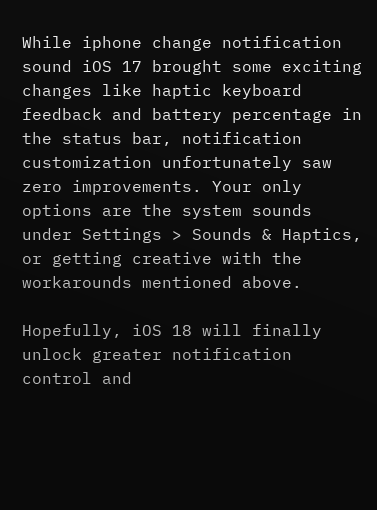While iphone change notification sound iOS 17 brought some exciting changes like haptic keyboard feedback and battery percentage in the status bar, notification customization unfortunately saw zero improvements. Your only options are the system sounds under Settings > Sounds & Haptics, or getting creative with the workarounds mentioned above.

Hopefully, iOS 18 will finally unlock greater notification control and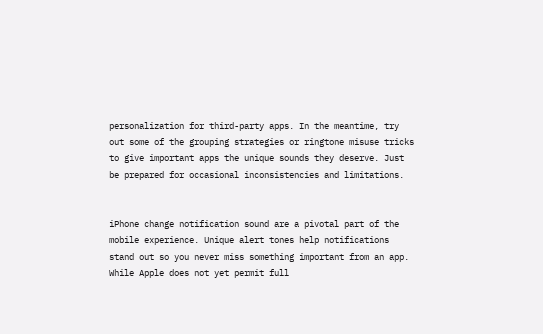personalization for third-party apps. In the meantime, try out some of the grouping strategies or ringtone misuse tricks to give important apps the unique sounds they deserve. Just be prepared for occasional inconsistencies and limitations.


iPhone change notification sound are a pivotal part of the mobile experience. Unique alert tones help notifications stand out so you never miss something important from an app. While Apple does not yet permit full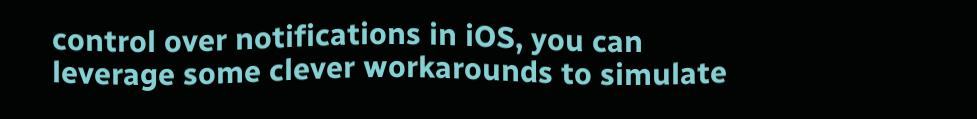control over notifications in iOS, you can leverage some clever workarounds to simulate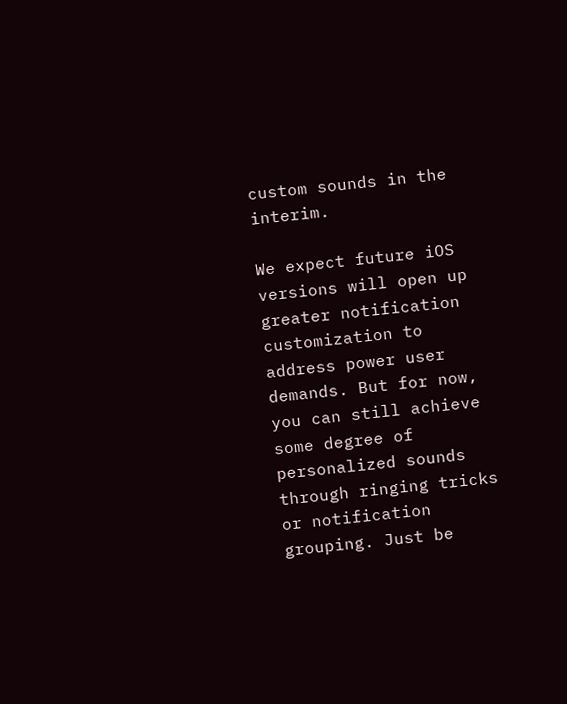custom sounds in the interim.

We expect future iOS versions will open up greater notification customization to address power user demands. But for now, you can still achieve some degree of personalized sounds through ringing tricks or notification grouping. Just be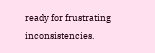ready for frustrating inconsistencies.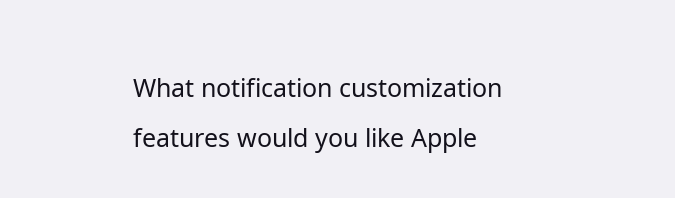What notification customization features would you like Apple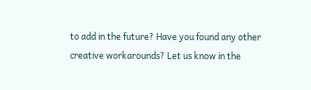to add in the future? Have you found any other creative workarounds? Let us know in the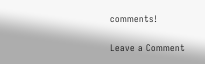comments!

Leave a Comment